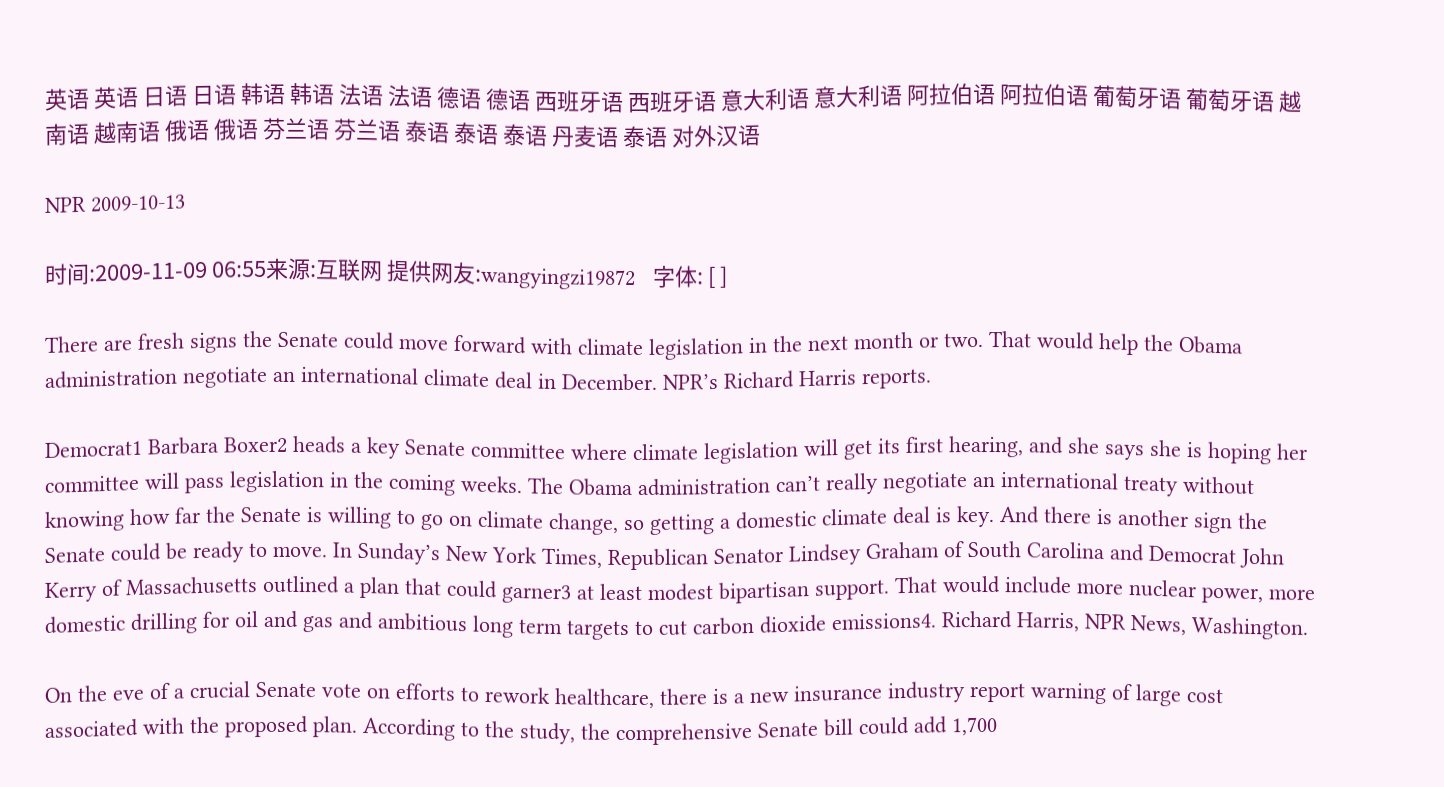英语 英语 日语 日语 韩语 韩语 法语 法语 德语 德语 西班牙语 西班牙语 意大利语 意大利语 阿拉伯语 阿拉伯语 葡萄牙语 葡萄牙语 越南语 越南语 俄语 俄语 芬兰语 芬兰语 泰语 泰语 泰语 丹麦语 泰语 对外汉语

NPR 2009-10-13

时间:2009-11-09 06:55来源:互联网 提供网友:wangyingzi19872   字体: [ ]

There are fresh signs the Senate could move forward with climate legislation in the next month or two. That would help the Obama administration negotiate an international climate deal in December. NPR’s Richard Harris reports.

Democrat1 Barbara Boxer2 heads a key Senate committee where climate legislation will get its first hearing, and she says she is hoping her committee will pass legislation in the coming weeks. The Obama administration can’t really negotiate an international treaty without knowing how far the Senate is willing to go on climate change, so getting a domestic climate deal is key. And there is another sign the Senate could be ready to move. In Sunday’s New York Times, Republican Senator Lindsey Graham of South Carolina and Democrat John Kerry of Massachusetts outlined a plan that could garner3 at least modest bipartisan support. That would include more nuclear power, more domestic drilling for oil and gas and ambitious long term targets to cut carbon dioxide emissions4. Richard Harris, NPR News, Washington.

On the eve of a crucial Senate vote on efforts to rework healthcare, there is a new insurance industry report warning of large cost associated with the proposed plan. According to the study, the comprehensive Senate bill could add 1,700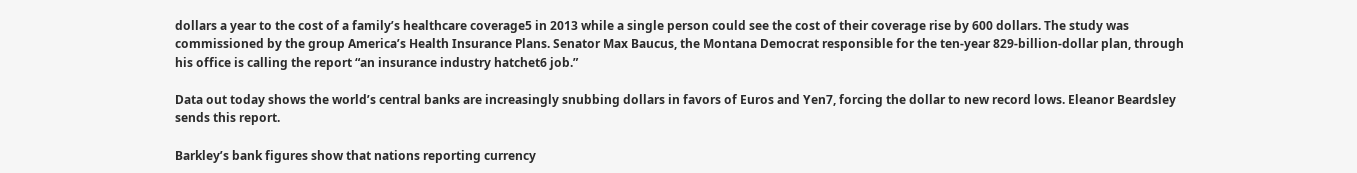dollars a year to the cost of a family’s healthcare coverage5 in 2013 while a single person could see the cost of their coverage rise by 600 dollars. The study was commissioned by the group America’s Health Insurance Plans. Senator Max Baucus, the Montana Democrat responsible for the ten-year 829-billion-dollar plan, through his office is calling the report “an insurance industry hatchet6 job.”

Data out today shows the world’s central banks are increasingly snubbing dollars in favors of Euros and Yen7, forcing the dollar to new record lows. Eleanor Beardsley sends this report.

Barkley’s bank figures show that nations reporting currency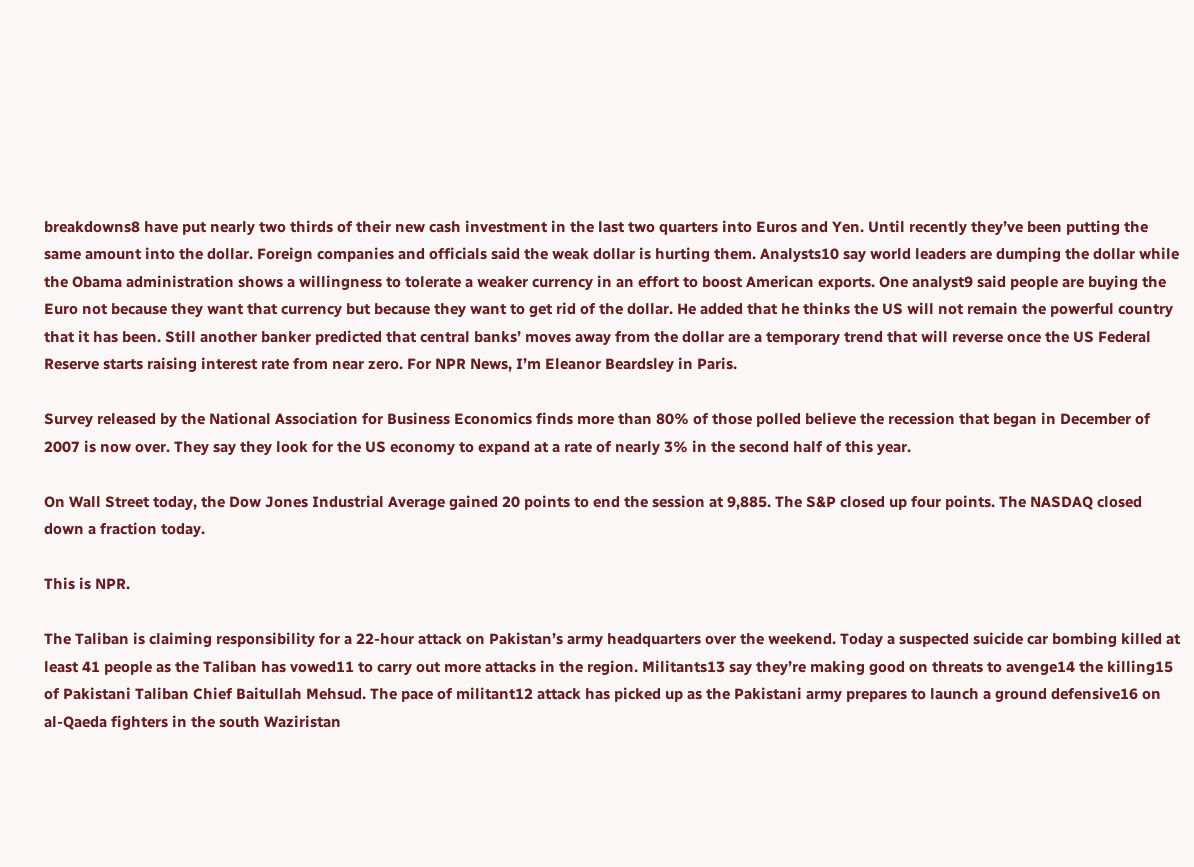breakdowns8 have put nearly two thirds of their new cash investment in the last two quarters into Euros and Yen. Until recently they’ve been putting the same amount into the dollar. Foreign companies and officials said the weak dollar is hurting them. Analysts10 say world leaders are dumping the dollar while the Obama administration shows a willingness to tolerate a weaker currency in an effort to boost American exports. One analyst9 said people are buying the Euro not because they want that currency but because they want to get rid of the dollar. He added that he thinks the US will not remain the powerful country that it has been. Still another banker predicted that central banks’ moves away from the dollar are a temporary trend that will reverse once the US Federal Reserve starts raising interest rate from near zero. For NPR News, I’m Eleanor Beardsley in Paris.

Survey released by the National Association for Business Economics finds more than 80% of those polled believe the recession that began in December of 2007 is now over. They say they look for the US economy to expand at a rate of nearly 3% in the second half of this year.

On Wall Street today, the Dow Jones Industrial Average gained 20 points to end the session at 9,885. The S&P closed up four points. The NASDAQ closed down a fraction today.

This is NPR.

The Taliban is claiming responsibility for a 22-hour attack on Pakistan’s army headquarters over the weekend. Today a suspected suicide car bombing killed at least 41 people as the Taliban has vowed11 to carry out more attacks in the region. Militants13 say they’re making good on threats to avenge14 the killing15 of Pakistani Taliban Chief Baitullah Mehsud. The pace of militant12 attack has picked up as the Pakistani army prepares to launch a ground defensive16 on al-Qaeda fighters in the south Waziristan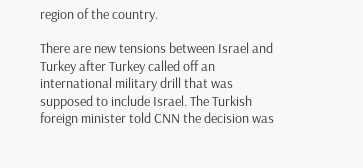region of the country.

There are new tensions between Israel and Turkey after Turkey called off an international military drill that was supposed to include Israel. The Turkish foreign minister told CNN the decision was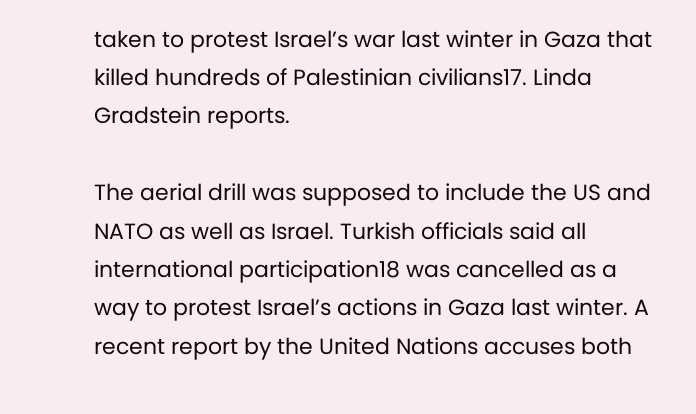taken to protest Israel’s war last winter in Gaza that killed hundreds of Palestinian civilians17. Linda Gradstein reports.

The aerial drill was supposed to include the US and NATO as well as Israel. Turkish officials said all international participation18 was cancelled as a way to protest Israel’s actions in Gaza last winter. A recent report by the United Nations accuses both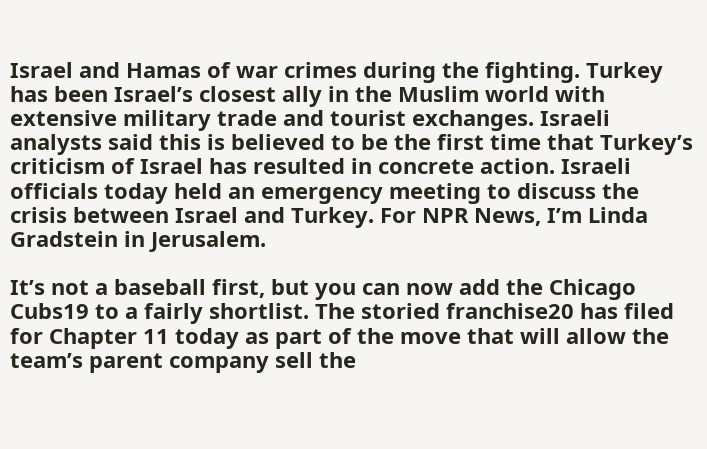Israel and Hamas of war crimes during the fighting. Turkey has been Israel’s closest ally in the Muslim world with extensive military trade and tourist exchanges. Israeli analysts said this is believed to be the first time that Turkey’s criticism of Israel has resulted in concrete action. Israeli officials today held an emergency meeting to discuss the crisis between Israel and Turkey. For NPR News, I’m Linda Gradstein in Jerusalem.

It’s not a baseball first, but you can now add the Chicago Cubs19 to a fairly shortlist. The storied franchise20 has filed for Chapter 11 today as part of the move that will allow the team’s parent company sell the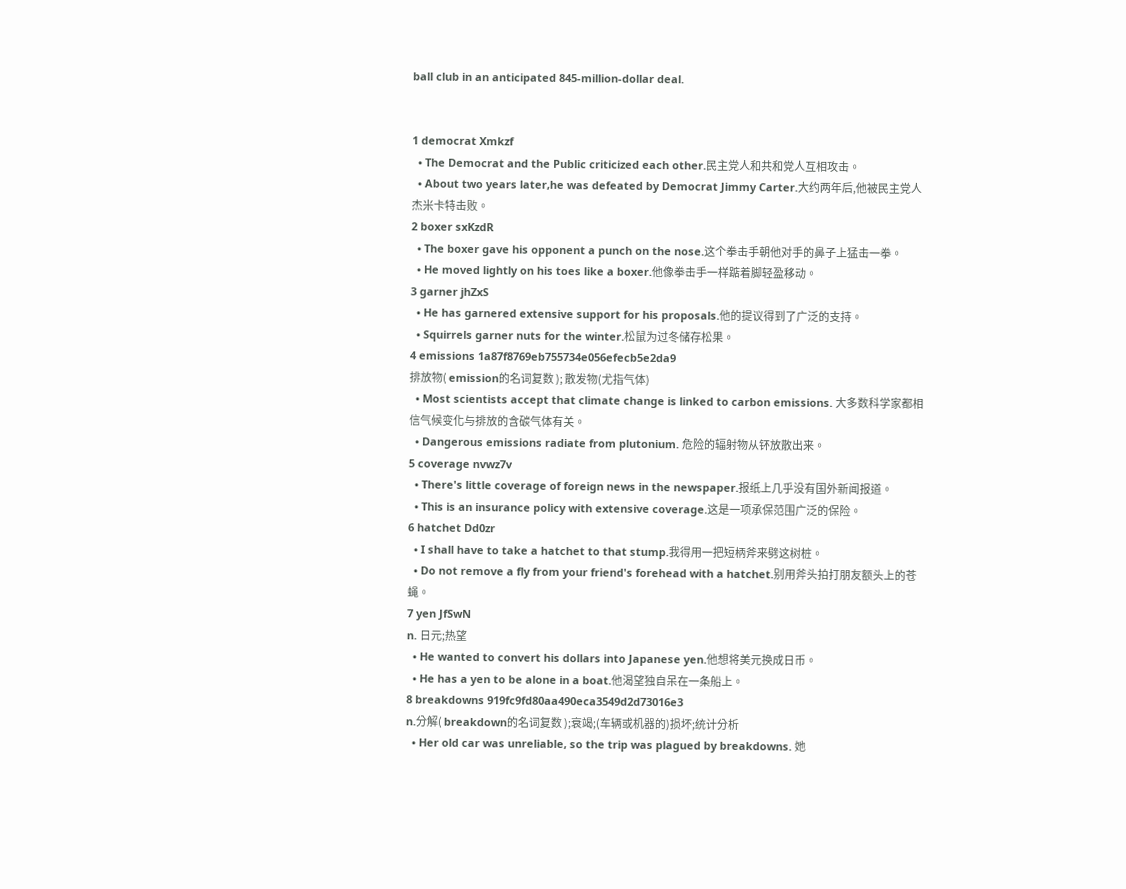ball club in an anticipated 845-million-dollar deal.


1 democrat Xmkzf
  • The Democrat and the Public criticized each other.民主党人和共和党人互相攻击。
  • About two years later,he was defeated by Democrat Jimmy Carter.大约两年后,他被民主党人杰米卡特击败。
2 boxer sxKzdR
  • The boxer gave his opponent a punch on the nose.这个拳击手朝他对手的鼻子上猛击一拳。
  • He moved lightly on his toes like a boxer.他像拳击手一样踮着脚轻盈移动。
3 garner jhZxS
  • He has garnered extensive support for his proposals.他的提议得到了广泛的支持。
  • Squirrels garner nuts for the winter.松鼠为过冬储存松果。
4 emissions 1a87f8769eb755734e056efecb5e2da9
排放物( emission的名词复数 ); 散发物(尤指气体)
  • Most scientists accept that climate change is linked to carbon emissions. 大多数科学家都相信气候变化与排放的含碳气体有关。
  • Dangerous emissions radiate from plutonium. 危险的辐射物从钚放散出来。
5 coverage nvwz7v
  • There's little coverage of foreign news in the newspaper.报纸上几乎没有国外新闻报道。
  • This is an insurance policy with extensive coverage.这是一项承保范围广泛的保险。
6 hatchet Dd0zr
  • I shall have to take a hatchet to that stump.我得用一把短柄斧来劈这树桩。
  • Do not remove a fly from your friend's forehead with a hatchet.别用斧头拍打朋友额头上的苍蝇。
7 yen JfSwN
n. 日元;热望
  • He wanted to convert his dollars into Japanese yen.他想将美元换成日币。
  • He has a yen to be alone in a boat.他渴望独自呆在一条船上。
8 breakdowns 919fc9fd80aa490eca3549d2d73016e3
n.分解( breakdown的名词复数 );衰竭;(车辆或机器的)损坏;统计分析
  • Her old car was unreliable, so the trip was plagued by breakdowns. 她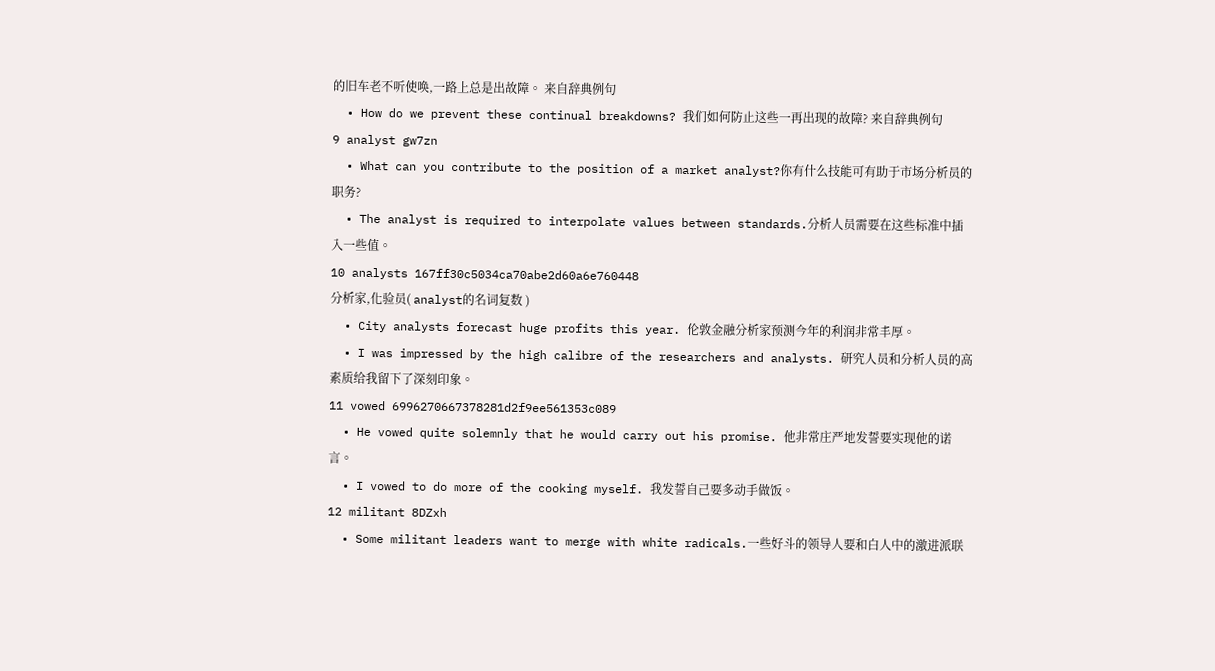的旧车老不听使唤,一路上总是出故障。 来自辞典例句
  • How do we prevent these continual breakdowns? 我们如何防止这些一再出现的故障? 来自辞典例句
9 analyst gw7zn
  • What can you contribute to the position of a market analyst?你有什么技能可有助于市场分析员的职务?
  • The analyst is required to interpolate values between standards.分析人员需要在这些标准中插入一些值。
10 analysts 167ff30c5034ca70abe2d60a6e760448
分析家,化验员( analyst的名词复数 )
  • City analysts forecast huge profits this year. 伦敦金融分析家预测今年的利润非常丰厚。
  • I was impressed by the high calibre of the researchers and analysts. 研究人员和分析人员的高素质给我留下了深刻印象。
11 vowed 6996270667378281d2f9ee561353c089
  • He vowed quite solemnly that he would carry out his promise. 他非常庄严地发誓要实现他的诺言。
  • I vowed to do more of the cooking myself. 我发誓自己要多动手做饭。
12 militant 8DZxh
  • Some militant leaders want to merge with white radicals.一些好斗的领导人要和白人中的激进派联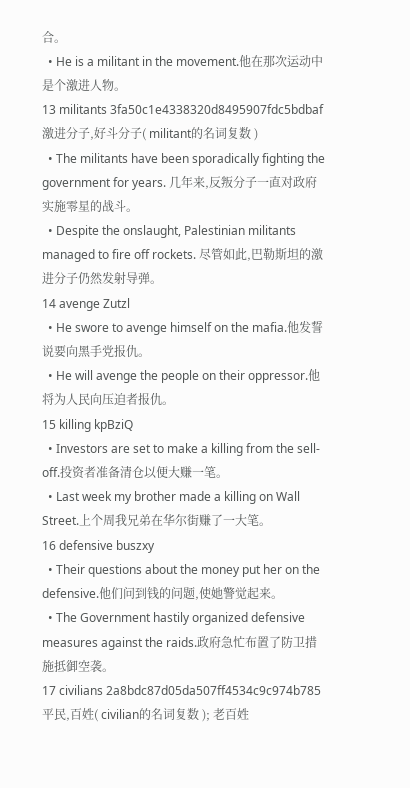合。
  • He is a militant in the movement.他在那次运动中是个激进人物。
13 militants 3fa50c1e4338320d8495907fdc5bdbaf
激进分子,好斗分子( militant的名词复数 )
  • The militants have been sporadically fighting the government for years. 几年来,反叛分子一直对政府实施零星的战斗。
  • Despite the onslaught, Palestinian militants managed to fire off rockets. 尽管如此,巴勒斯坦的激进分子仍然发射导弹。
14 avenge Zutzl
  • He swore to avenge himself on the mafia.他发誓说要向黑手党报仇。
  • He will avenge the people on their oppressor.他将为人民向压迫者报仇。
15 killing kpBziQ
  • Investors are set to make a killing from the sell-off.投资者准备清仓以便大赚一笔。
  • Last week my brother made a killing on Wall Street.上个周我兄弟在华尔街赚了一大笔。
16 defensive buszxy
  • Their questions about the money put her on the defensive.他们问到钱的问题,使她警觉起来。
  • The Government hastily organized defensive measures against the raids.政府急忙布置了防卫措施抵御空袭。
17 civilians 2a8bdc87d05da507ff4534c9c974b785
平民,百姓( civilian的名词复数 ); 老百姓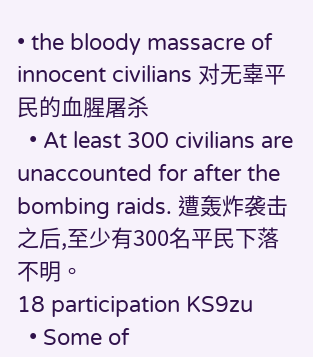• the bloody massacre of innocent civilians 对无辜平民的血腥屠杀
  • At least 300 civilians are unaccounted for after the bombing raids. 遭轰炸袭击之后,至少有300名平民下落不明。
18 participation KS9zu
  • Some of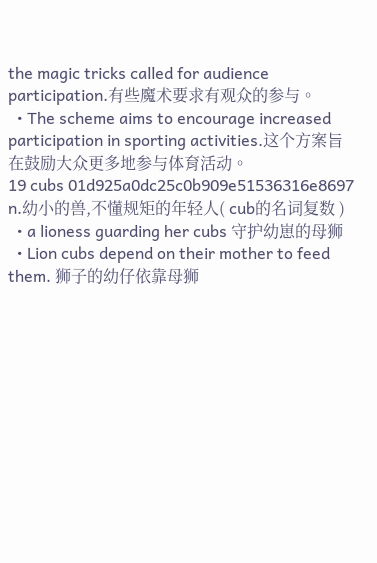the magic tricks called for audience participation.有些魔术要求有观众的参与。
  • The scheme aims to encourage increased participation in sporting activities.这个方案旨在鼓励大众更多地参与体育活动。
19 cubs 01d925a0dc25c0b909e51536316e8697
n.幼小的兽,不懂规矩的年轻人( cub的名词复数 )
  • a lioness guarding her cubs 守护幼崽的母狮
  • Lion cubs depend on their mother to feed them. 狮子的幼仔依靠母狮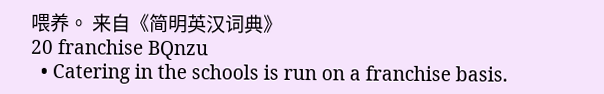喂养。 来自《简明英汉词典》
20 franchise BQnzu
  • Catering in the schools is run on a franchise basis.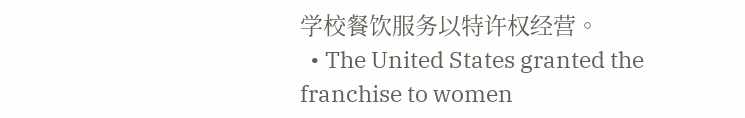学校餐饮服务以特许权经营。
  • The United States granted the franchise to women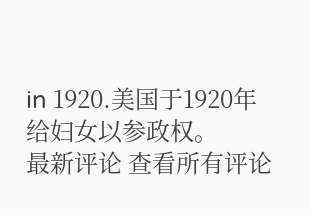in 1920.美国于1920年给妇女以参政权。
最新评论 查看所有评论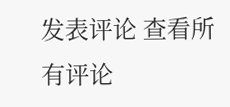发表评论 查看所有评论